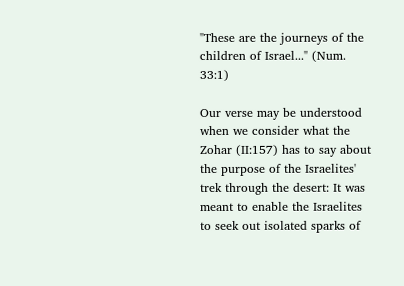"These are the journeys of the children of Israel..." (Num. 33:1)

Our verse may be understood when we consider what the Zohar (II:157) has to say about the purpose of the Israelites' trek through the desert: It was meant to enable the Israelites to seek out isolated sparks of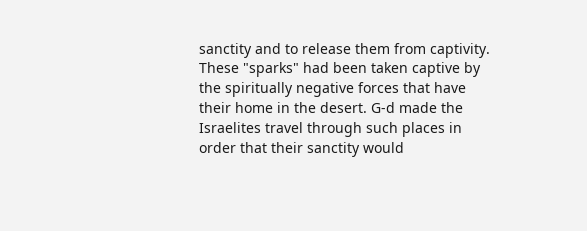sanctity and to release them from captivity. These "sparks" had been taken captive by the spiritually negative forces that have their home in the desert. G‑d made the Israelites travel through such places in order that their sanctity would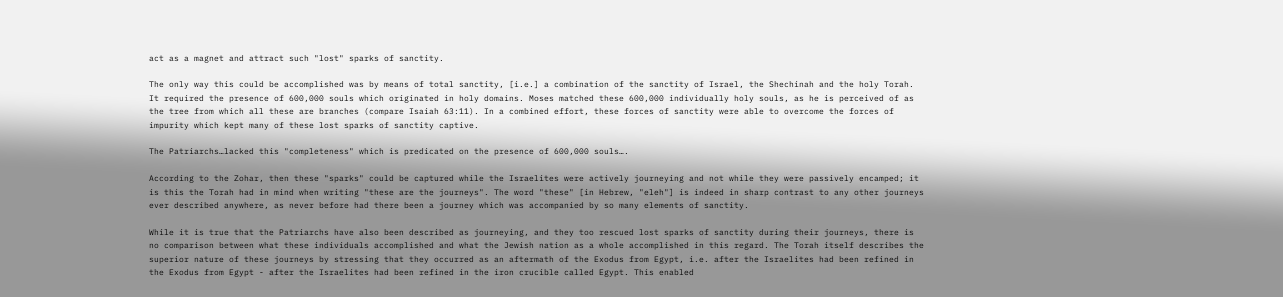act as a magnet and attract such "lost" sparks of sanctity.

The only way this could be accomplished was by means of total sanctity, [i.e.] a combination of the sanctity of Israel, the Shechinah and the holy Torah. It required the presence of 600,000 souls which originated in holy domains. Moses matched these 600,000 individually holy souls, as he is perceived of as the tree from which all these are branches (compare Isaiah 63:11). In a combined effort, these forces of sanctity were able to overcome the forces of impurity which kept many of these lost sparks of sanctity captive.

The Patriarchs…lacked this "completeness" which is predicated on the presence of 600,000 souls….

According to the Zohar, then these "sparks" could be captured while the Israelites were actively journeying and not while they were passively encamped; it is this the Torah had in mind when writing "these are the journeys". The word "these" [in Hebrew, "eleh"] is indeed in sharp contrast to any other journeys ever described anywhere, as never before had there been a journey which was accompanied by so many elements of sanctity.

While it is true that the Patriarchs have also been described as journeying, and they too rescued lost sparks of sanctity during their journeys, there is no comparison between what these individuals accomplished and what the Jewish nation as a whole accomplished in this regard. The Torah itself describes the superior nature of these journeys by stressing that they occurred as an aftermath of the Exodus from Egypt, i.e. after the Israelites had been refined in the Exodus from Egypt - after the Israelites had been refined in the iron crucible called Egypt. This enabled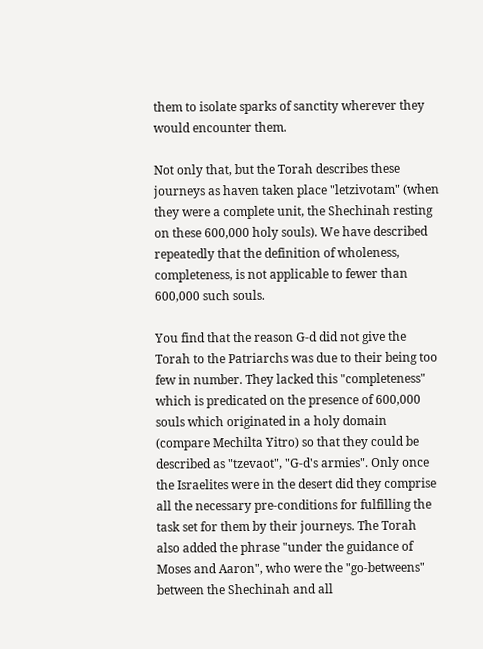them to isolate sparks of sanctity wherever they would encounter them.

Not only that, but the Torah describes these journeys as haven taken place "letzivotam" (when they were a complete unit, the Shechinah resting on these 600,000 holy souls). We have described repeatedly that the definition of wholeness, completeness, is not applicable to fewer than 600,000 such souls.

You find that the reason G‑d did not give the Torah to the Patriarchs was due to their being too few in number. They lacked this "completeness" which is predicated on the presence of 600,000 souls which originated in a holy domain (compare Mechilta Yitro) so that they could be described as "tzevaot", "G‑d's armies". Only once the Israelites were in the desert did they comprise all the necessary pre-conditions for fulfilling the task set for them by their journeys. The Torah also added the phrase "under the guidance of Moses and Aaron", who were the "go-betweens" between the Shechinah and all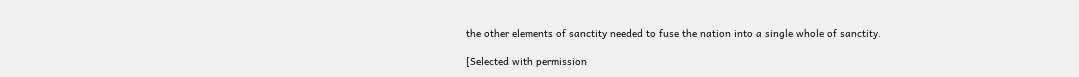the other elements of sanctity needed to fuse the nation into a single whole of sanctity.

[Selected with permission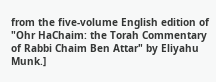from the five-volume English edition of "Ohr HaChaim: the Torah Commentary of Rabbi Chaim Ben Attar" by Eliyahu Munk.]